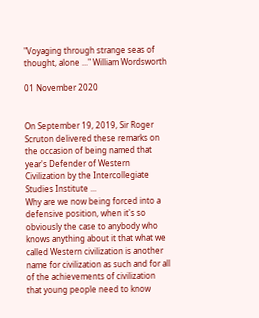"Voyaging through strange seas of thought, alone ..." William Wordsworth

01 November 2020


On September 19, 2019, Sir Roger Scruton delivered these remarks on the occasion of being named that year's Defender of Western Civilization by the Intercollegiate Studies Institute ...
Why are we now being forced into a defensive position, when it's so obviously the case to anybody who knows anything about it that what we called Western civilization is another name for civilization as such and for all of the achievements of civilization that young people need to know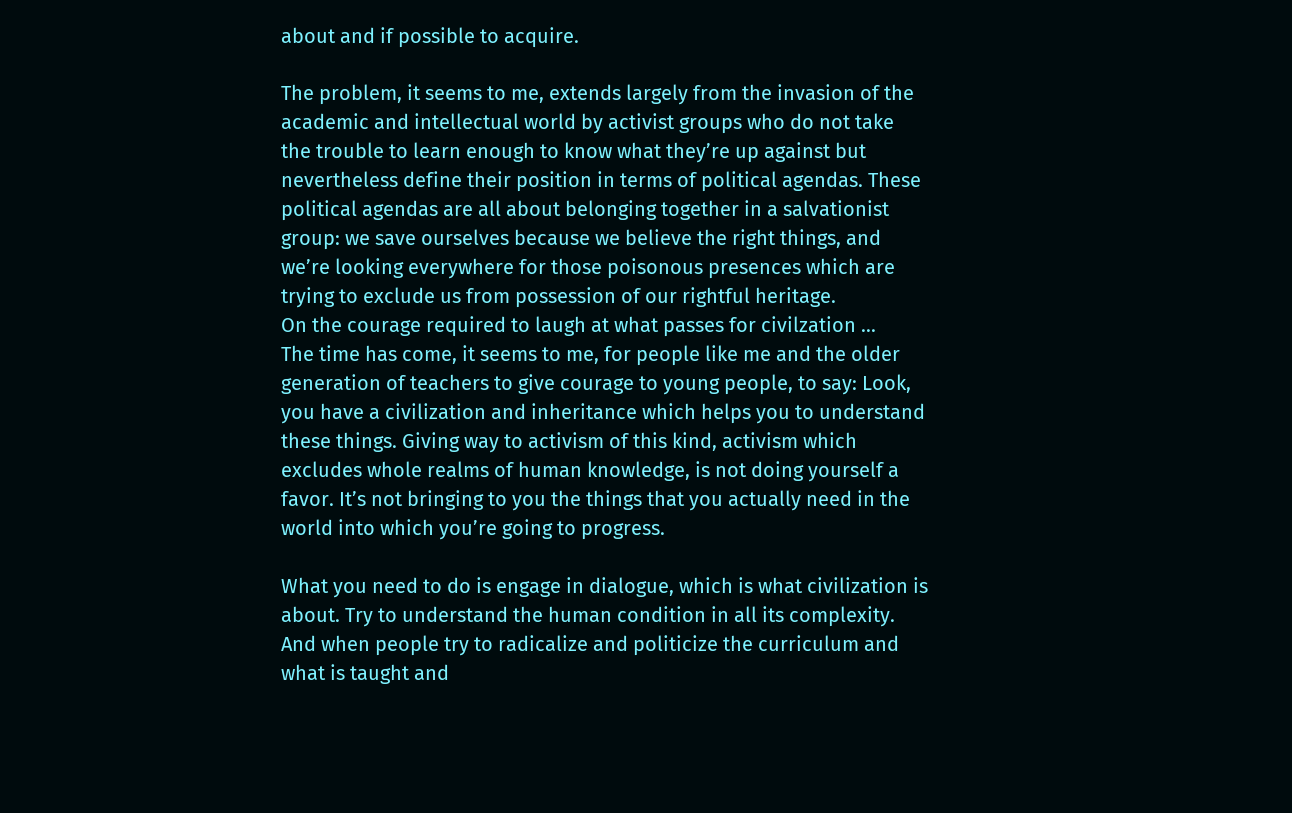about and if possible to acquire.

The problem, it seems to me, extends largely from the invasion of the academic and intellectual world by activist groups who do not take the trouble to learn enough to know what they’re up against but nevertheless define their position in terms of political agendas. These political agendas are all about belonging together in a salvationist group: we save ourselves because we believe the right things, and we’re looking everywhere for those poisonous presences which are trying to exclude us from possession of our rightful heritage.
On the courage required to laugh at what passes for civilzation ...
The time has come, it seems to me, for people like me and the older generation of teachers to give courage to young people, to say: Look, you have a civilization and inheritance which helps you to understand these things. Giving way to activism of this kind, activism which excludes whole realms of human knowledge, is not doing yourself a favor. It’s not bringing to you the things that you actually need in the world into which you’re going to progress.

What you need to do is engage in dialogue, which is what civilization is about. Try to understand the human condition in all its complexity. And when people try to radicalize and politicize the curriculum and what is taught and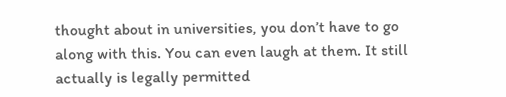thought about in universities, you don’t have to go along with this. You can even laugh at them. It still actually is legally permitted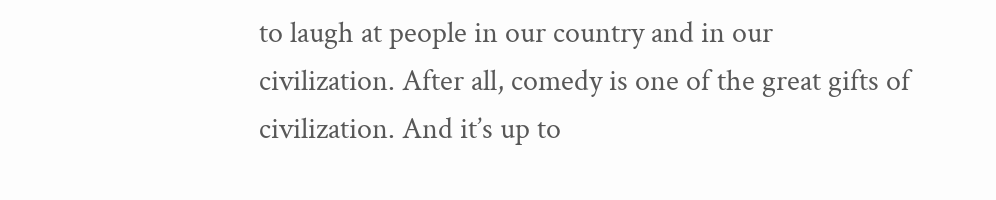to laugh at people in our country and in our civilization. After all, comedy is one of the great gifts of civilization. And it’s up to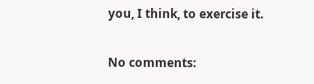you, I think, to exercise it.

No comments: